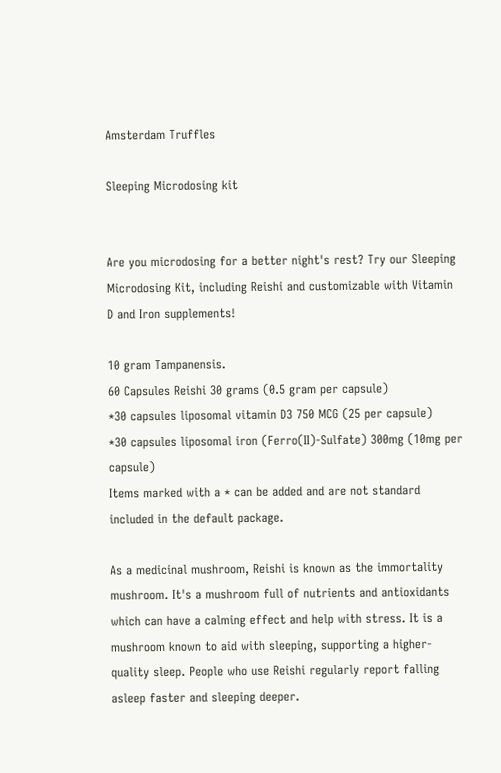Amsterdam Truffles

Sleeping Microdosing kit


Are you microdosing for a better night's rest? Try our Sleeping Microdosing Kit, including Reishi and customizable with Vitamin D and Iron supplements!

10 gram Tampanensis.
60 Capsules Reishi 30 grams (0.5 gram per capsule)
*30 capsules liposomal vitamin D3 750 MCG (25 per capsule)
*30 capsules liposomal iron (Ferro(II)-Sulfate) 300mg (10mg per capsule)
Items marked with a * can be added and are not standard included in the default package.

As a medicinal mushroom, Reishi is known as the immortality mushroom. It's a mushroom full of nutrients and antioxidants which can have a calming effect and help with stress. It is a mushroom known to aid with sleeping, supporting a higher-quality sleep. People who use Reishi regularly report falling asleep faster and sleeping deeper.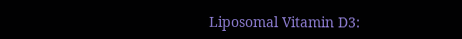Liposomal Vitamin D3: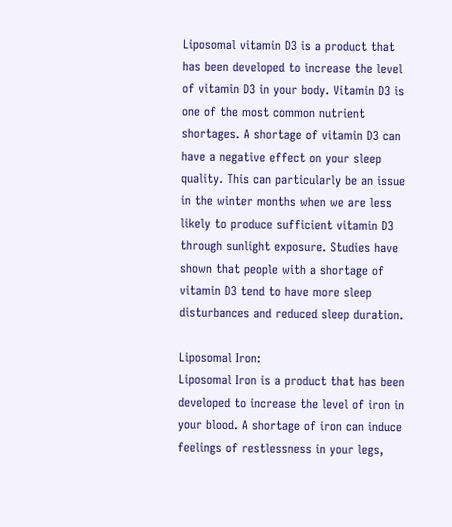Liposomal vitamin D3 is a product that has been developed to increase the level of vitamin D3 in your body. Vitamin D3 is one of the most common nutrient shortages. A shortage of vitamin D3 can have a negative effect on your sleep quality. This can particularly be an issue in the winter months when we are less likely to produce sufficient vitamin D3 through sunlight exposure. Studies have shown that people with a shortage of vitamin D3 tend to have more sleep disturbances and reduced sleep duration.

Liposomal Iron:
Liposomal Iron is a product that has been developed to increase the level of iron in your blood. A shortage of iron can induce feelings of restlessness in your legs,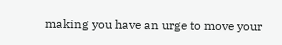making you have an urge to move your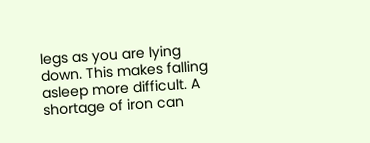legs as you are lying down. This makes falling asleep more difficult. A shortage of iron can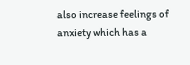also increase feelings of anxiety which has a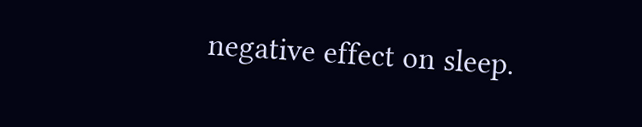negative effect on sleep.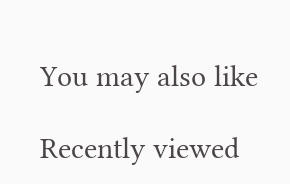You may also like

Recently viewed